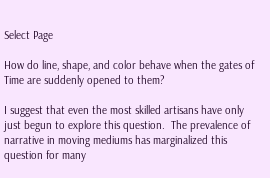Select Page

How do line, shape, and color behave when the gates of Time are suddenly opened to them?

I suggest that even the most skilled artisans have only just begun to explore this question.  The prevalence of narrative in moving mediums has marginalized this question for many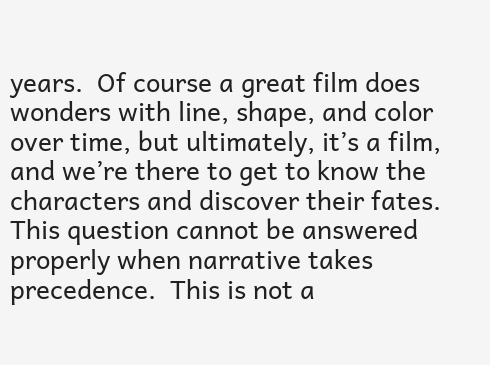years.  Of course a great film does wonders with line, shape, and color over time, but ultimately, it’s a film, and we’re there to get to know the characters and discover their fates.  This question cannot be answered properly when narrative takes precedence.  This is not a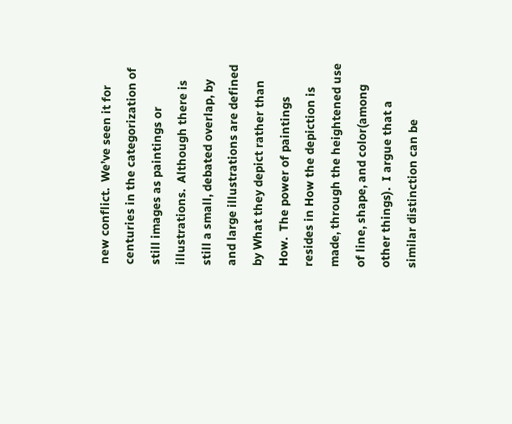new conflict.  We’ve seen it for centuries in the categorization of still images as paintings or illustrations.  Although there is still a small, debated overlap, by and large illustrations are defined by What they depict rather than How.  The power of paintings resides in How the depiction is made, through the heightened use of line, shape, and color(among other things).  I argue that a similar distinction can be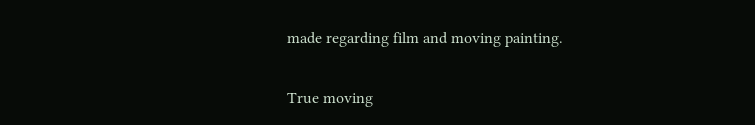made regarding film and moving painting.

True moving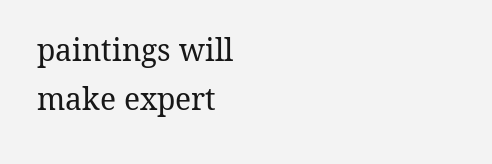paintings will make expert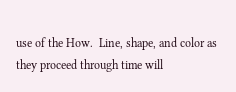use of the How.  Line, shape, and color as they proceed through time will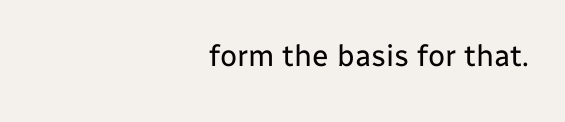form the basis for that.